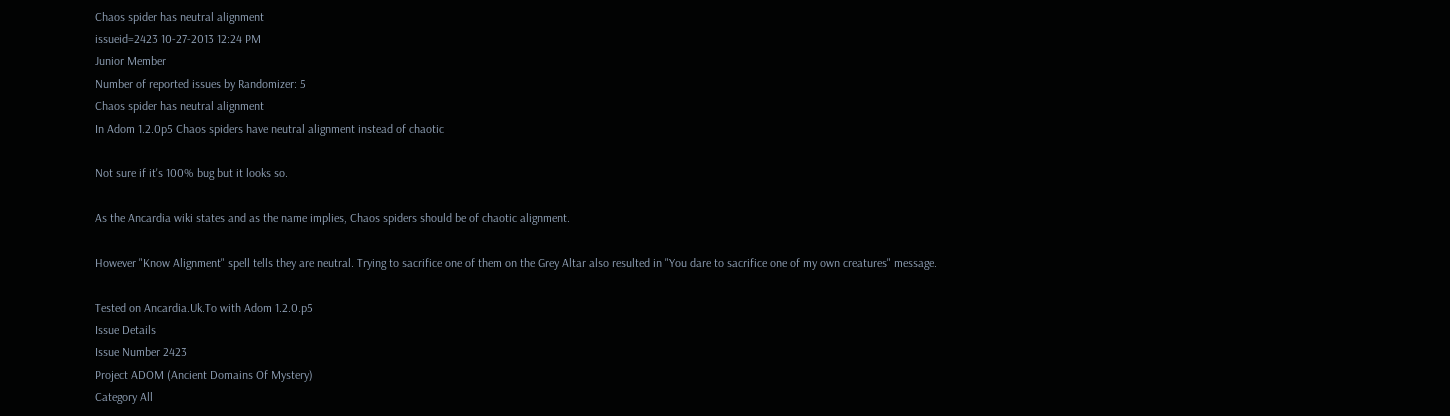Chaos spider has neutral alignment
issueid=2423 10-27-2013 12:24 PM
Junior Member
Number of reported issues by Randomizer: 5
Chaos spider has neutral alignment
In Adom 1.2.0p5 Chaos spiders have neutral alignment instead of chaotic

Not sure if it's 100% bug but it looks so.

As the Ancardia wiki states and as the name implies, Chaos spiders should be of chaotic alignment.

However "Know Alignment" spell tells they are neutral. Trying to sacrifice one of them on the Grey Altar also resulted in "You dare to sacrifice one of my own creatures" message.

Tested on Ancardia.Uk.To with Adom 1.2.0.p5
Issue Details
Issue Number 2423
Project ADOM (Ancient Domains Of Mystery)
Category All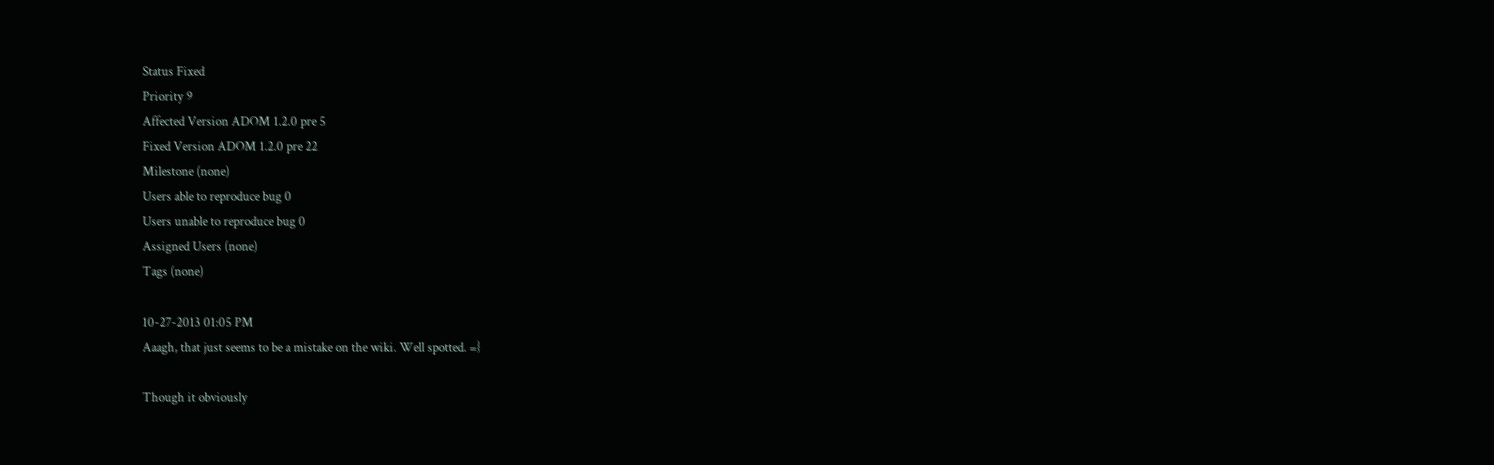Status Fixed
Priority 9
Affected Version ADOM 1.2.0 pre 5
Fixed Version ADOM 1.2.0 pre 22
Milestone (none)
Users able to reproduce bug 0
Users unable to reproduce bug 0
Assigned Users (none)
Tags (none)

10-27-2013 01:05 PM
Aaagh, that just seems to be a mistake on the wiki. Well spotted. =}

Though it obviously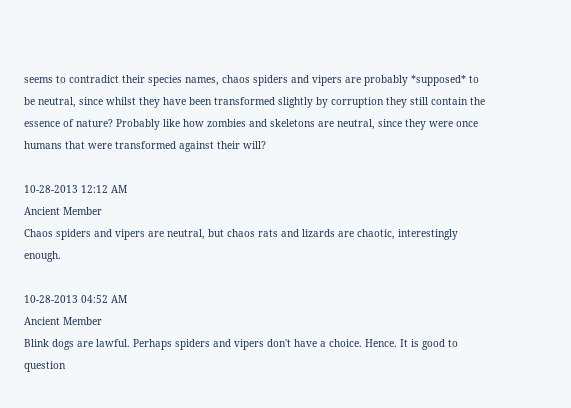seems to contradict their species names, chaos spiders and vipers are probably *supposed* to be neutral, since whilst they have been transformed slightly by corruption they still contain the essence of nature? Probably like how zombies and skeletons are neutral, since they were once humans that were transformed against their will?

10-28-2013 12:12 AM
Ancient Member
Chaos spiders and vipers are neutral, but chaos rats and lizards are chaotic, interestingly enough.

10-28-2013 04:52 AM
Ancient Member
Blink dogs are lawful. Perhaps spiders and vipers don't have a choice. Hence. It is good to question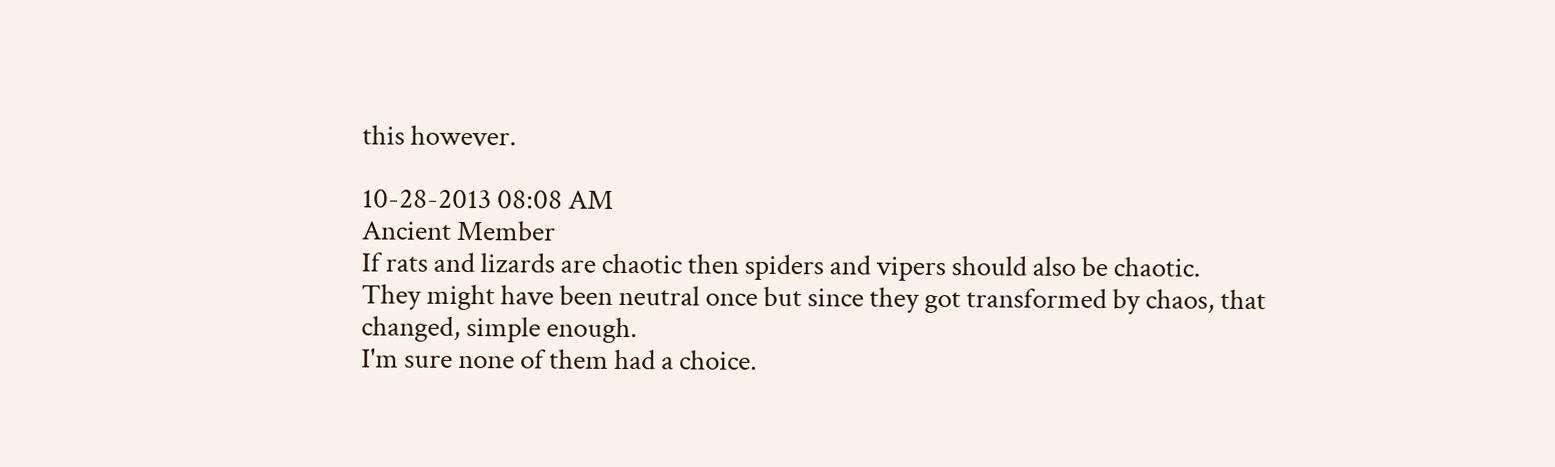this however.

10-28-2013 08:08 AM
Ancient Member
If rats and lizards are chaotic then spiders and vipers should also be chaotic.
They might have been neutral once but since they got transformed by chaos, that changed, simple enough.
I'm sure none of them had a choice.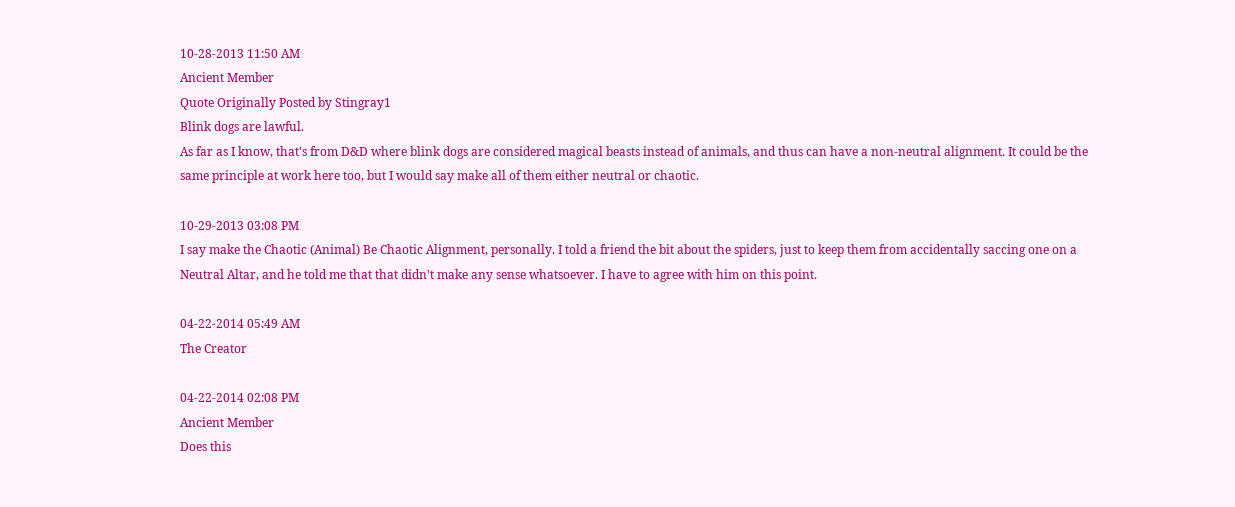10-28-2013 11:50 AM
Ancient Member
Quote Originally Posted by Stingray1
Blink dogs are lawful.
As far as I know, that's from D&D where blink dogs are considered magical beasts instead of animals, and thus can have a non-neutral alignment. It could be the same principle at work here too, but I would say make all of them either neutral or chaotic.

10-29-2013 03:08 PM
I say make the Chaotic (Animal) Be Chaotic Alignment, personally. I told a friend the bit about the spiders, just to keep them from accidentally saccing one on a Neutral Altar, and he told me that that didn't make any sense whatsoever. I have to agree with him on this point.

04-22-2014 05:49 AM
The Creator

04-22-2014 02:08 PM
Ancient Member
Does this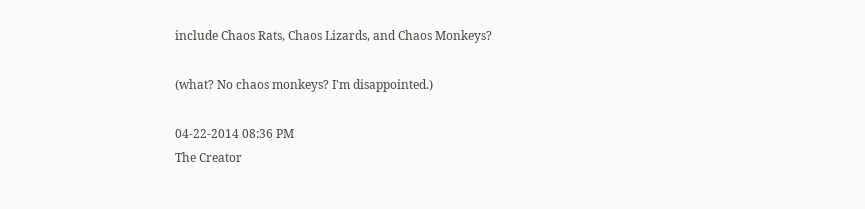include Chaos Rats, Chaos Lizards, and Chaos Monkeys?

(what? No chaos monkeys? I'm disappointed.)

04-22-2014 08:36 PM
The Creator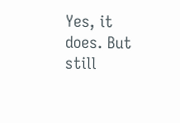Yes, it does. But still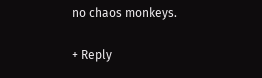no chaos monkeys.

+ Reply